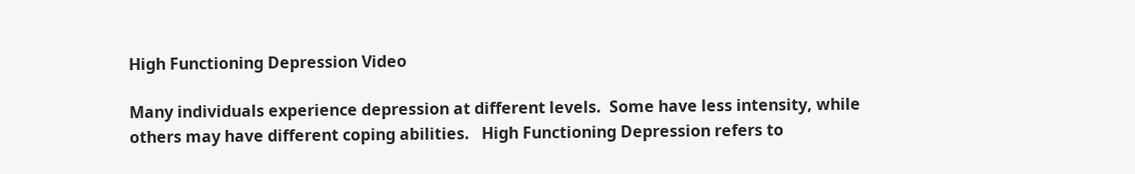High Functioning Depression Video

Many individuals experience depression at different levels.  Some have less intensity, while others may have different coping abilities.   High Functioning Depression refers to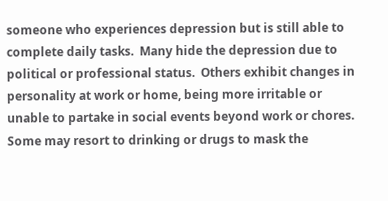someone who experiences depression but is still able to complete daily tasks.  Many hide the depression due to political or professional status.  Others exhibit changes in personality at work or home, being more irritable or unable to partake in social events beyond work or chores.  Some may resort to drinking or drugs to mask the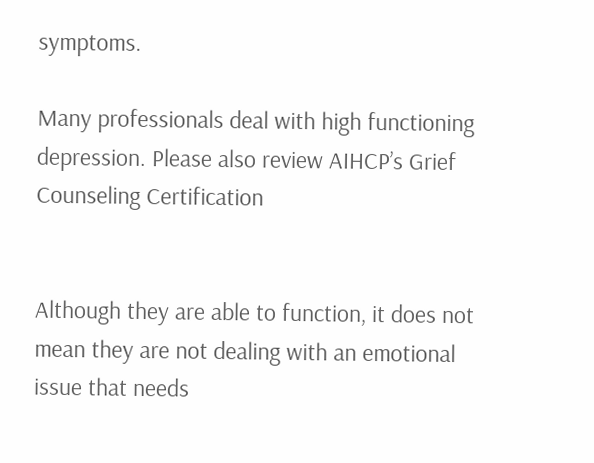symptoms.

Many professionals deal with high functioning depression. Please also review AIHCP’s Grief Counseling Certification


Although they are able to function, it does not mean they are not dealing with an emotional issue that needs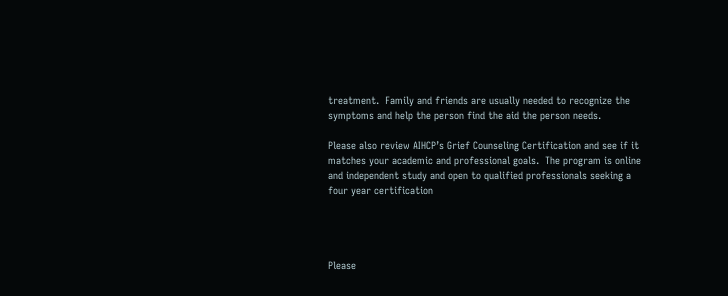treatment.  Family and friends are usually needed to recognize the symptoms and help the person find the aid the person needs.

Please also review AIHCP’s Grief Counseling Certification and see if it matches your academic and professional goals.  The program is online and independent study and open to qualified professionals seeking a four year certification




Please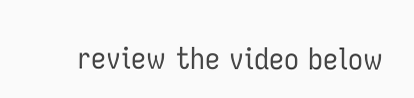review the video below